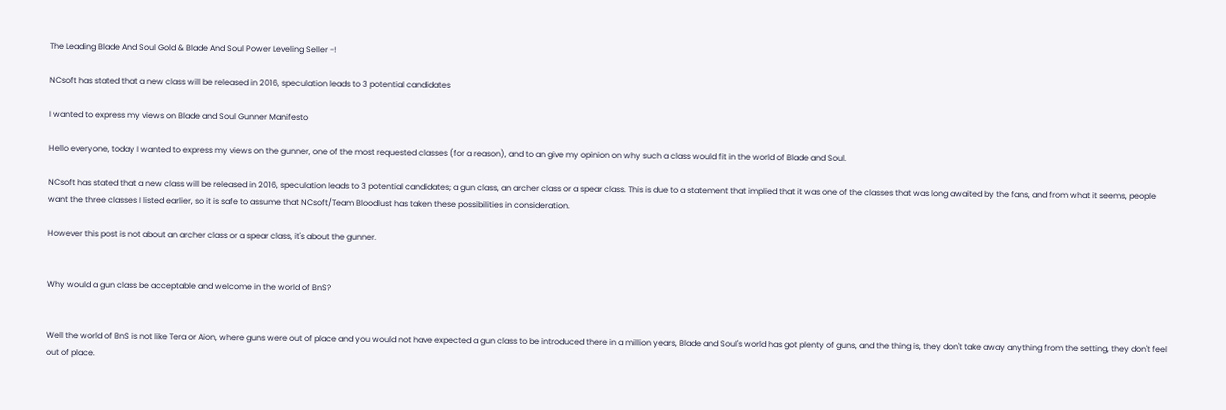The Leading Blade And Soul Gold & Blade And Soul Power Leveling Seller -!

NCsoft has stated that a new class will be released in 2016, speculation leads to 3 potential candidates

I wanted to express my views on Blade and Soul Gunner Manifesto

Hello everyone, today I wanted to express my views on the gunner, one of the most requested classes (for a reason), and to an give my opinion on why such a class would fit in the world of Blade and Soul.

NCsoft has stated that a new class will be released in 2016, speculation leads to 3 potential candidates; a gun class, an archer class or a spear class. This is due to a statement that implied that it was one of the classes that was long awaited by the fans, and from what it seems, people want the three classes I listed earlier, so it is safe to assume that NCsoft/Team Bloodlust has taken these possibilities in consideration.

However this post is not about an archer class or a spear class, it's about the gunner.


Why would a gun class be acceptable and welcome in the world of BnS?


Well the world of BnS is not like Tera or Aion, where guns were out of place and you would not have expected a gun class to be introduced there in a million years, Blade and Soul's world has got plenty of guns, and the thing is, they don't take away anything from the setting, they don't feel out of place.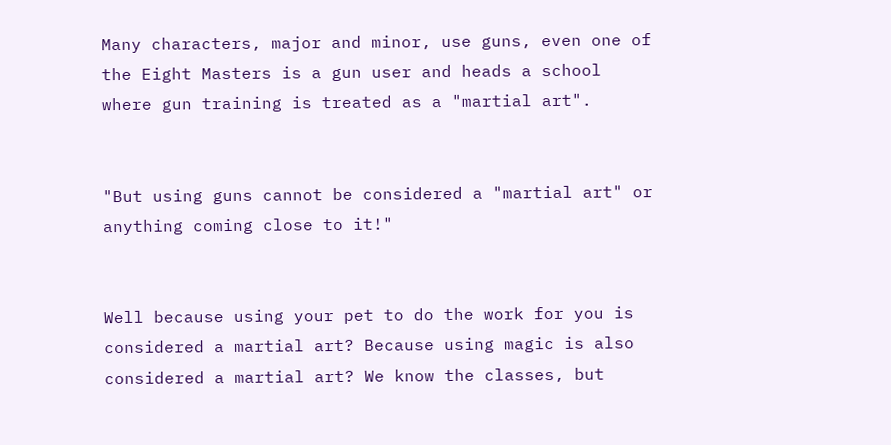Many characters, major and minor, use guns, even one of the Eight Masters is a gun user and heads a school where gun training is treated as a "martial art".


"But using guns cannot be considered a "martial art" or anything coming close to it!"


Well because using your pet to do the work for you is considered a martial art? Because using magic is also considered a martial art? We know the classes, but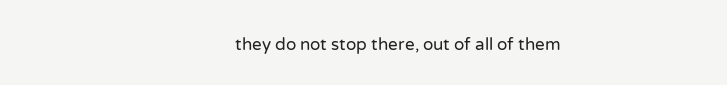they do not stop there, out of all of them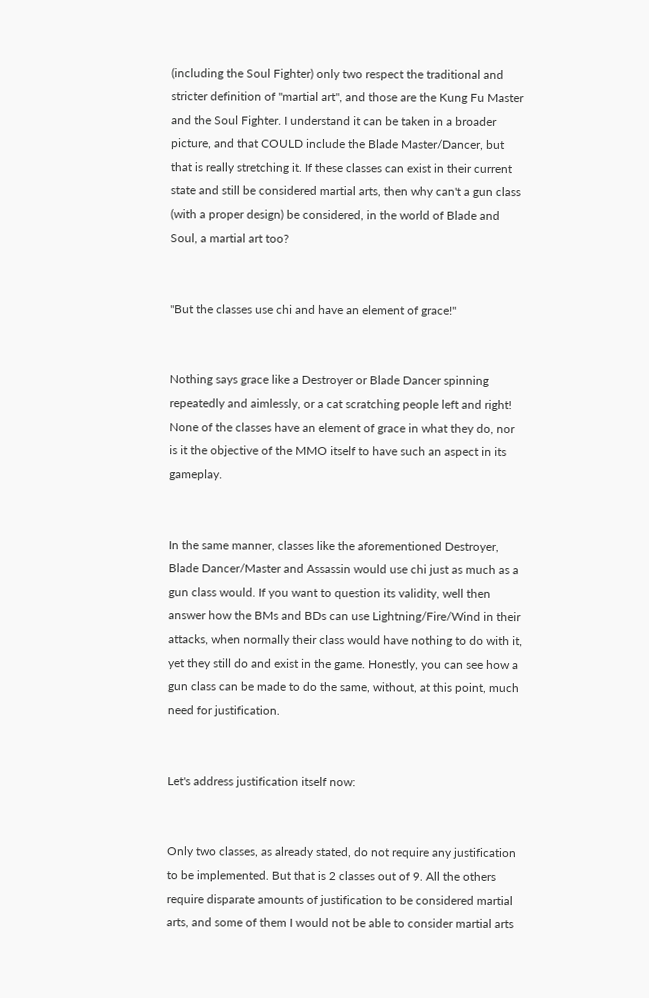(including the Soul Fighter) only two respect the traditional and stricter definition of "martial art", and those are the Kung Fu Master and the Soul Fighter. I understand it can be taken in a broader picture, and that COULD include the Blade Master/Dancer, but that is really stretching it. If these classes can exist in their current state and still be considered martial arts, then why can't a gun class (with a proper design) be considered, in the world of Blade and Soul, a martial art too?


"But the classes use chi and have an element of grace!"


Nothing says grace like a Destroyer or Blade Dancer spinning repeatedly and aimlessly, or a cat scratching people left and right! None of the classes have an element of grace in what they do, nor is it the objective of the MMO itself to have such an aspect in its gameplay.


In the same manner, classes like the aforementioned Destroyer, Blade Dancer/Master and Assassin would use chi just as much as a gun class would. If you want to question its validity, well then answer how the BMs and BDs can use Lightning/Fire/Wind in their attacks, when normally their class would have nothing to do with it, yet they still do and exist in the game. Honestly, you can see how a gun class can be made to do the same, without, at this point, much need for justification.


Let's address justification itself now:


Only two classes, as already stated, do not require any justification to be implemented. But that is 2 classes out of 9. All the others require disparate amounts of justification to be considered martial arts, and some of them I would not be able to consider martial arts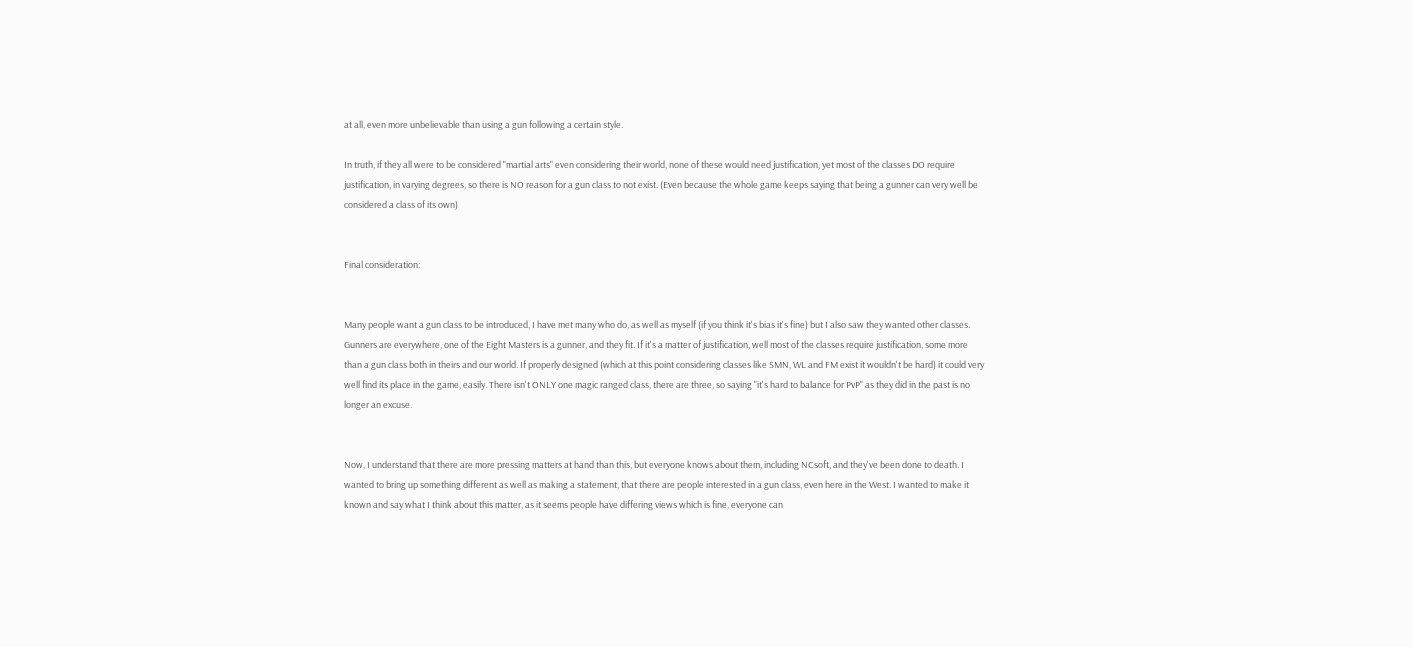at all, even more unbelievable than using a gun following a certain style.

In truth, if they all were to be considered "martial arts" even considering their world, none of these would need justification, yet most of the classes DO require justification, in varying degrees, so there is NO reason for a gun class to not exist. (Even because the whole game keeps saying that being a gunner can very well be considered a class of its own)


Final consideration:


Many people want a gun class to be introduced, I have met many who do, as well as myself (if you think it's bias it's fine) but I also saw they wanted other classes. Gunners are everywhere, one of the Eight Masters is a gunner, and they fit. If it's a matter of justification, well most of the classes require justification, some more than a gun class both in theirs and our world. If properly designed (which at this point considering classes like SMN, WL and FM exist it wouldn't be hard) it could very well find its place in the game, easily. There isn't ONLY one magic ranged class, there are three, so saying "it's hard to balance for PvP" as they did in the past is no longer an excuse.


Now, I understand that there are more pressing matters at hand than this, but everyone knows about them, including NCsoft, and they've been done to death. I wanted to bring up something different as well as making a statement, that there are people interested in a gun class, even here in the West. I wanted to make it known and say what I think about this matter, as it seems people have differing views which is fine, everyone can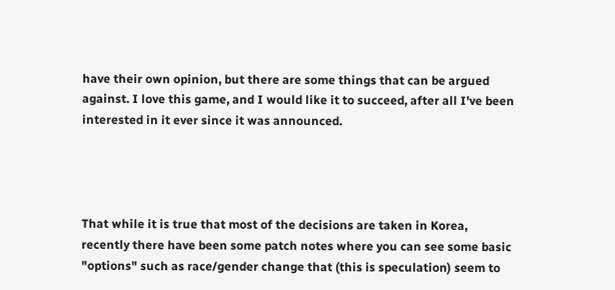have their own opinion, but there are some things that can be argued against. I love this game, and I would like it to succeed, after all I've been interested in it ever since it was announced.




That while it is true that most of the decisions are taken in Korea, recently there have been some patch notes where you can see some basic "options" such as race/gender change that (this is speculation) seem to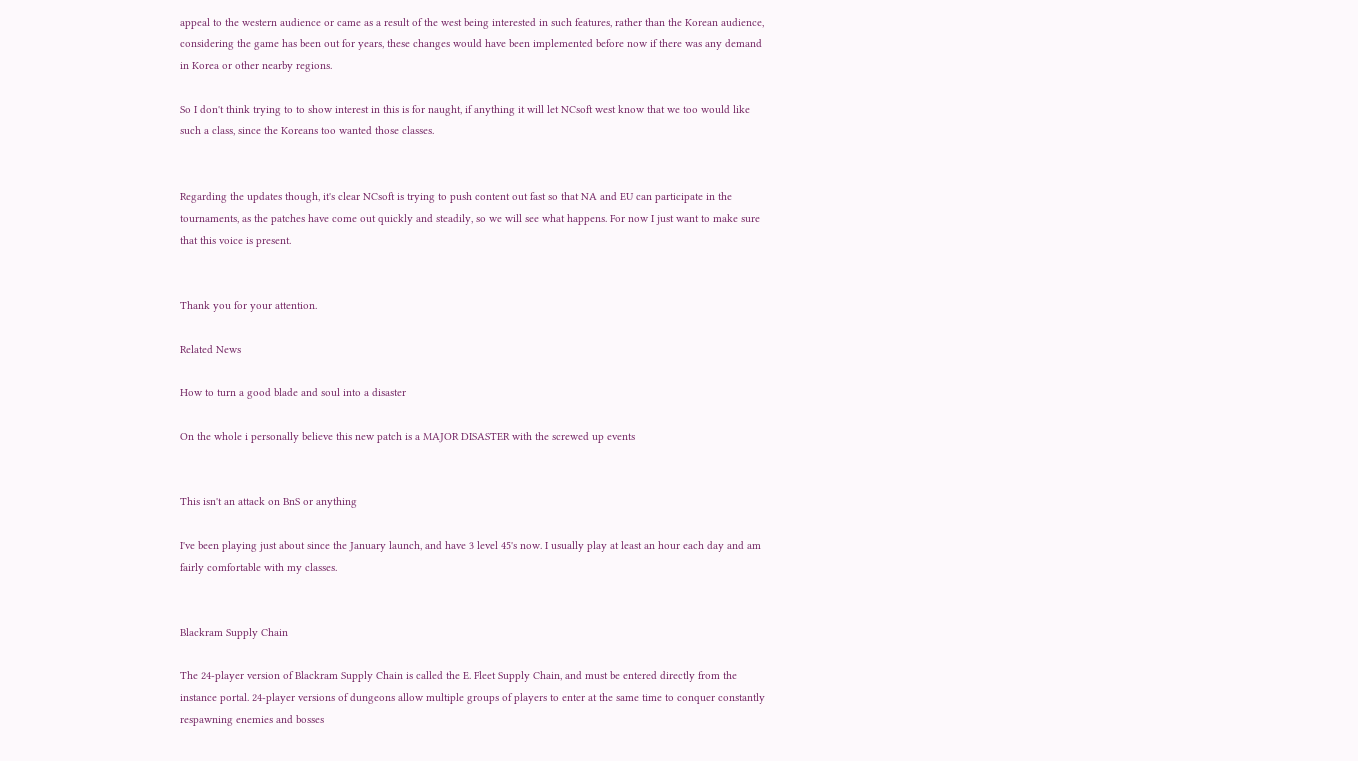appeal to the western audience or came as a result of the west being interested in such features, rather than the Korean audience, considering the game has been out for years, these changes would have been implemented before now if there was any demand in Korea or other nearby regions.

So I don't think trying to to show interest in this is for naught, if anything it will let NCsoft west know that we too would like such a class, since the Koreans too wanted those classes.


Regarding the updates though, it's clear NCsoft is trying to push content out fast so that NA and EU can participate in the tournaments, as the patches have come out quickly and steadily, so we will see what happens. For now I just want to make sure that this voice is present.


Thank you for your attention.

Related News

How to turn a good blade and soul into a disaster

On the whole i personally believe this new patch is a MAJOR DISASTER with the screwed up events


This isn't an attack on BnS or anything

I've been playing just about since the January launch, and have 3 level 45's now. I usually play at least an hour each day and am fairly comfortable with my classes.


Blackram Supply Chain

The 24-player version of Blackram Supply Chain is called the E. Fleet Supply Chain, and must be entered directly from the instance portal. 24-player versions of dungeons allow multiple groups of players to enter at the same time to conquer constantly respawning enemies and bosses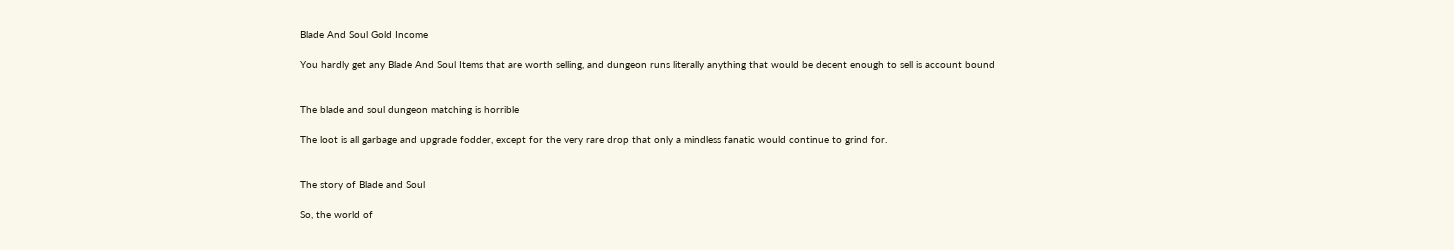Blade And Soul Gold Income

You hardly get any Blade And Soul Items that are worth selling, and dungeon runs literally anything that would be decent enough to sell is account bound


The blade and soul dungeon matching is horrible

The loot is all garbage and upgrade fodder, except for the very rare drop that only a mindless fanatic would continue to grind for.


The story of Blade and Soul

So, the world of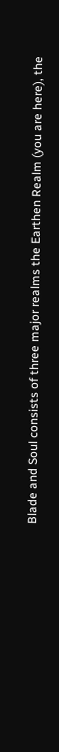Blade and Soul consists of three major realms the Earthen Realm (you are here), the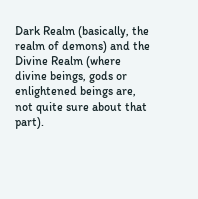Dark Realm (basically, the realm of demons) and the Divine Realm (where divine beings, gods or enlightened beings are, not quite sure about that part).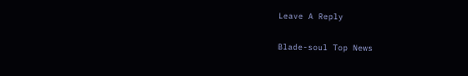Leave A Reply

Blade-soul Top News